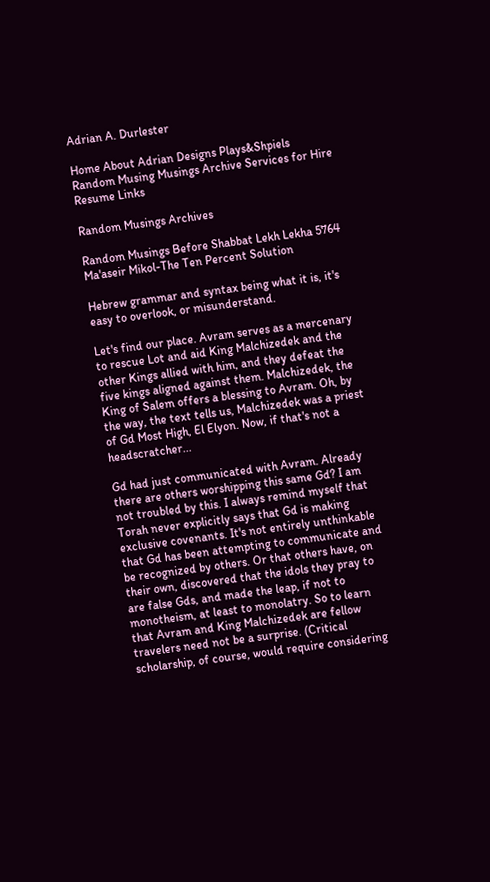Adrian A. Durlester

Home About Adrian Designs Plays&Shpiels Random Musing Musings Archive Services for Hire Resume Links

Random Musings Archives

Random Musings Before Shabbat Lekh Lekha 5764
Ma'aseir Mikol-The Ten Percent Solution

Hebrew grammar and syntax being what it is, it's easy to overlook, or misunderstand.

Let's find our place. Avram serves as a mercenary to rescue Lot and aid King Malchizedek and the other Kings allied with him, and they defeat the five kings aligned against them. Malchizedek, the King of Salem offers a blessing to Avram. Oh, by the way, the text tells us, Malchizedek was a priest of Gd Most High, El Elyon. Now, if that's not a headscratcher...

Gd had just communicated with Avram. Already there are others worshipping this same Gd? I am not troubled by this. I always remind myself that Torah never explicitly says that Gd is making exclusive covenants. It's not entirely unthinkable that Gd has been attempting to communicate and be recognized by others. Or that others have, on their own, discovered that the idols they pray to are false Gds, and made the leap, if not to monotheism, at least to monolatry. So to learn that Avram and King Malchizedek are fellow travelers need not be a surprise. (Critical scholarship, of course, would require considering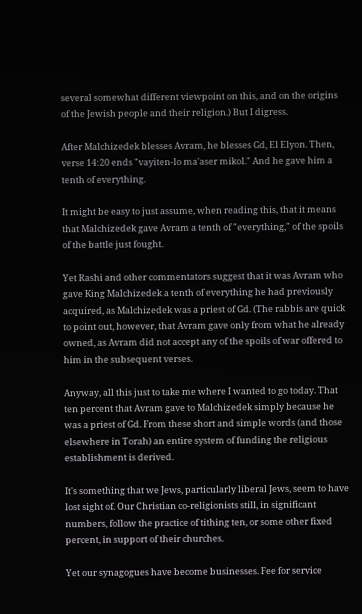several somewhat different viewpoint on this, and on the origins of the Jewish people and their religion.) But I digress.

After Malchizedek blesses Avram, he blesses Gd, El Elyon. Then, verse 14:20 ends "vayiten-lo ma'aser mikol." And he gave him a tenth of everything.

It might be easy to just assume, when reading this, that it means that Malchizedek gave Avram a tenth of "everything," of the spoils of the battle just fought.

Yet Rashi and other commentators suggest that it was Avram who gave King Malchizedek a tenth of everything he had previously acquired, as Malchizedek was a priest of Gd. (The rabbis are quick to point out, however, that Avram gave only from what he already owned, as Avram did not accept any of the spoils of war offered to him in the subsequent verses.

Anyway, all this just to take me where I wanted to go today. That ten percent that Avram gave to Malchizedek simply because he was a priest of Gd. From these short and simple words (and those elsewhere in Torah) an entire system of funding the religious establishment is derived.

It's something that we Jews, particularly liberal Jews, seem to have lost sight of. Our Christian co-religionists still, in significant numbers, follow the practice of tithing ten, or some other fixed percent, in support of their churches.

Yet our synagogues have become businesses. Fee for service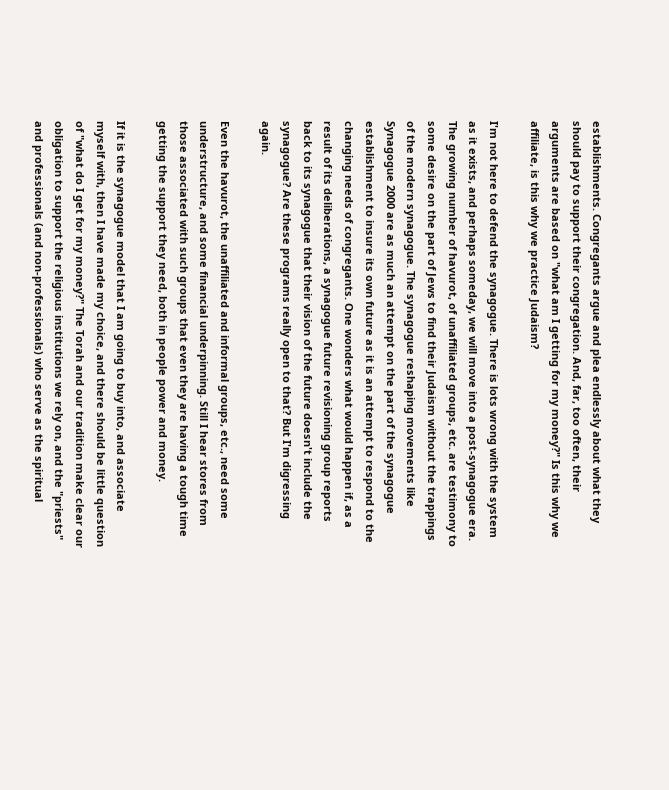establishments. Congregants argue and plea endlessly about what they should pay to support their congregation. And, far, too often, their arguments are based on "what am I getting for my money?" Is this why we affiliate, is this why we practice Judaism?

I'm not here to defend the synagogue. There is lots wrong with the system as it exists, and perhaps someday, we will move into a post-synagogue era. The growing number of havurot, of unaffiliated groups, etc. are testimony to some desire on the part of Jews to find their Judaism without the trappings of the modern synagogue. The synagogue reshaping movements like Synagogue 2000 are as much an attempt on the part of the synagogue establishment to insure its own future as it is an attempt to respond to the changing needs of congregants. One wonders what would happen if, as a result of its deliberations, a synagogue future revisioning group reports back to its synagogue that their vision of the future doesn't include the synagogue? Are these programs really open to that? But I'm digressing again.

Even the havurot, the unaffiliated and informal groups, etc., need some understructure, and some financial underpinning. Still I hear stores from those associated with such groups that even they are having a tough time getting the support they need, both in people power and money.

If it is the synagogue model that I am going to buy into, and associate myself with, then I have made my choice, and there should be little question of "what do I get for my money?" The Torah and our tradition make clear our obligation to support the religious institutions we rely on, and the "priests" and professionals (and non-professionals) who serve as the spiritual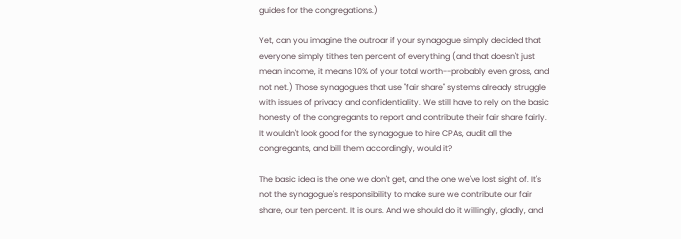guides for the congregations.)

Yet, can you imagine the outroar if your synagogue simply decided that everyone simply tithes ten percent of everything (and that doesn't just mean income, it means 10% of your total worth--probably even gross, and not net.) Those synagogues that use "fair share" systems already struggle with issues of privacy and confidentiality. We still have to rely on the basic honesty of the congregants to report and contribute their fair share fairly. It wouldn't look good for the synagogue to hire CPAs, audit all the congregants, and bill them accordingly, would it?

The basic idea is the one we don't get, and the one we've lost sight of. It's not the synagogue's responsibility to make sure we contribute our fair share, our ten percent. It is ours. And we should do it willingly, gladly, and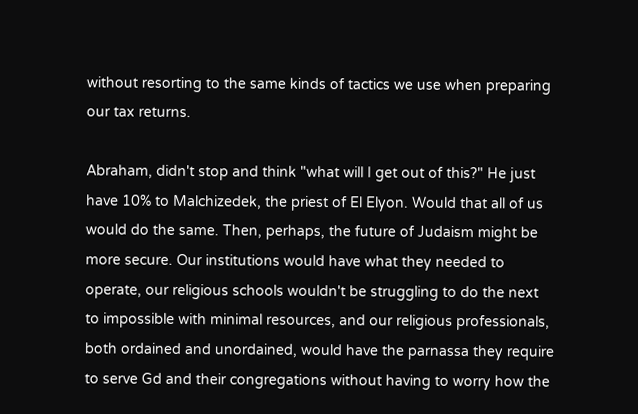without resorting to the same kinds of tactics we use when preparing our tax returns.

Abraham, didn't stop and think "what will I get out of this?" He just have 10% to Malchizedek, the priest of El Elyon. Would that all of us would do the same. Then, perhaps, the future of Judaism might be more secure. Our institutions would have what they needed to operate, our religious schools wouldn't be struggling to do the next to impossible with minimal resources, and our religious professionals, both ordained and unordained, would have the parnassa they require to serve Gd and their congregations without having to worry how the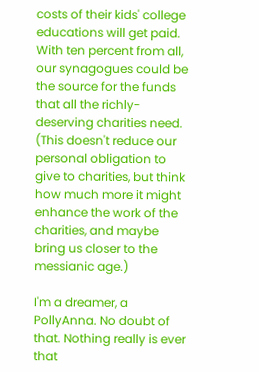costs of their kids' college educations will get paid. With ten percent from all, our synagogues could be the source for the funds that all the richly-deserving charities need. (This doesn't reduce our personal obligation to give to charities, but think how much more it might enhance the work of the charities, and maybe bring us closer to the messianic age.)

I'm a dreamer, a PollyAnna. No doubt of that. Nothing really is ever that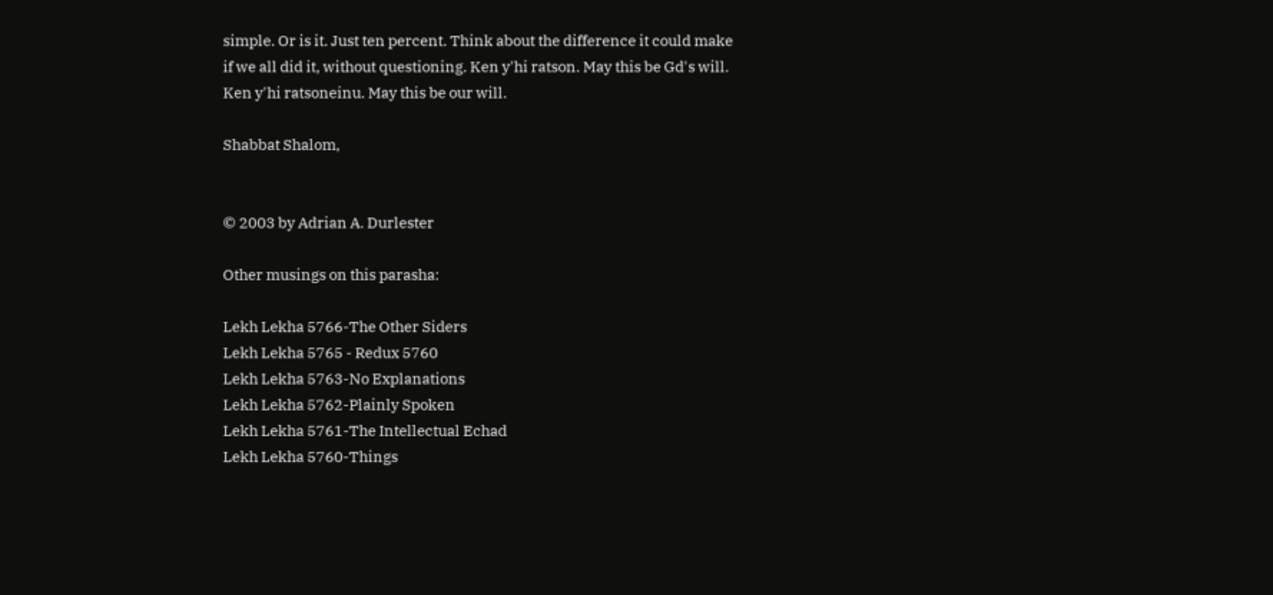simple. Or is it. Just ten percent. Think about the difference it could make if we all did it, without questioning. Ken y'hi ratson. May this be Gd's will. Ken y'hi ratsoneinu. May this be our will.

Shabbat Shalom,


© 2003 by Adrian A. Durlester

Other musings on this parasha:

Lekh Lekha 5766-The Other Siders
Lekh Lekha 5765 - Redux 5760
Lekh Lekha 5763-No Explanations
Lekh Lekha 5762-Plainly Spoken
Lekh Lekha 5761-The Intellectual Echad
Lekh Lekha 5760-Things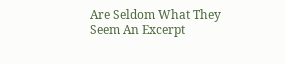Are Seldom What They Seem An Excerpt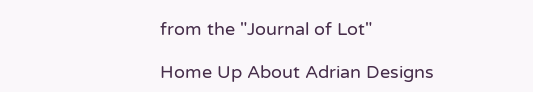from the "Journal of Lot"

Home Up About Adrian Designs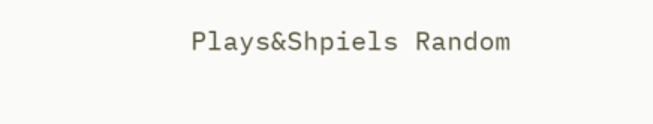Plays&Shpiels Random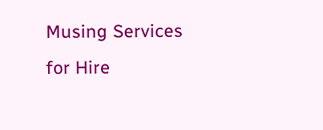Musing Services for Hire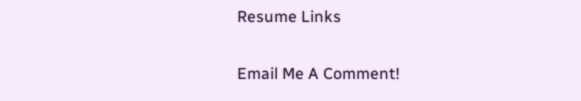Resume Links

Email Me A Comment!